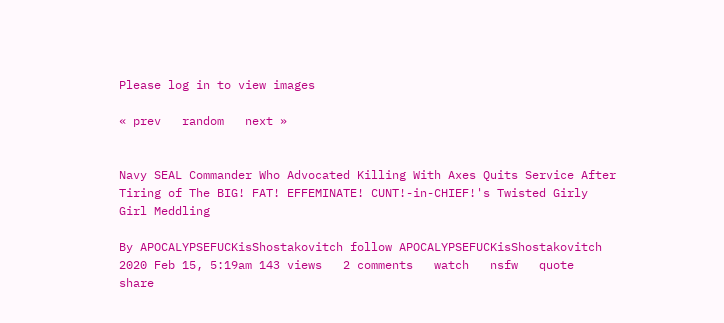Please log in to view images

« prev   random   next »


Navy SEAL Commander Who Advocated Killing With Axes Quits Service After Tiring of The BIG! FAT! EFFEMINATE! CUNT!-in-CHIEF!'s Twisted Girly Girl Meddling

By APOCALYPSEFUCKisShostakovitch follow APOCALYPSEFUCKisShostakovitch   2020 Feb 15, 5:19am 143 views   2 comments   watch   nsfw   quote   share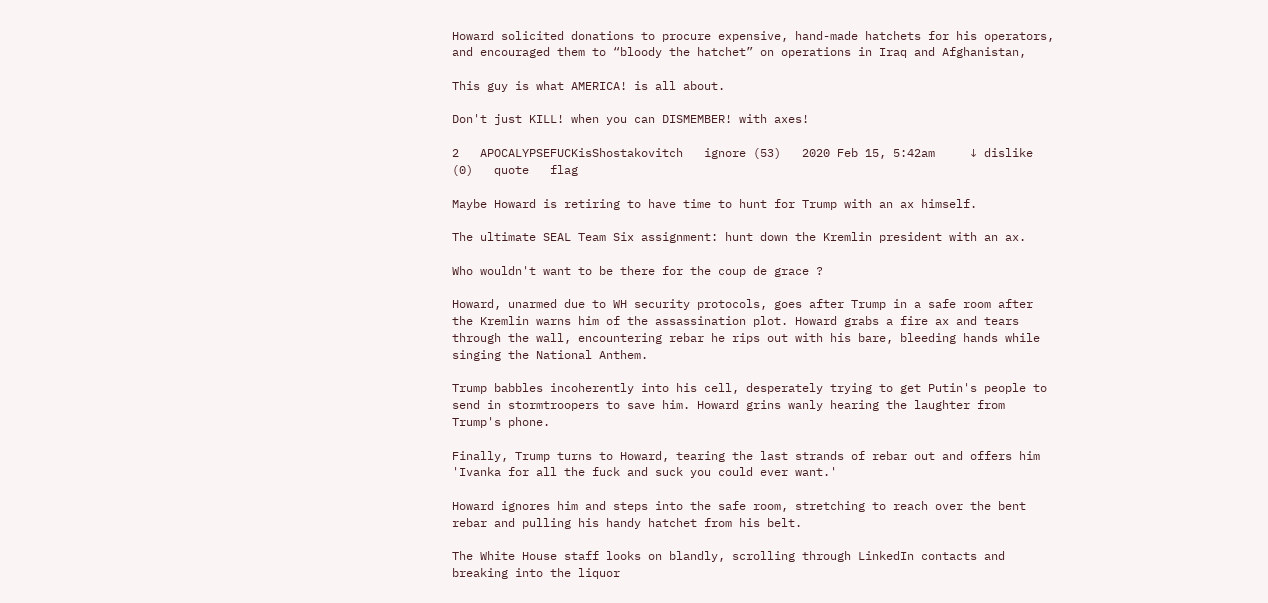Howard solicited donations to procure expensive, hand-made hatchets for his operators, and encouraged them to “bloody the hatchet” on operations in Iraq and Afghanistan,

This guy is what AMERICA! is all about.

Don't just KILL! when you can DISMEMBER! with axes!

2   APOCALYPSEFUCKisShostakovitch   ignore (53)   2020 Feb 15, 5:42am     ↓ dislike (0)   quote   flag

Maybe Howard is retiring to have time to hunt for Trump with an ax himself.

The ultimate SEAL Team Six assignment: hunt down the Kremlin president with an ax.

Who wouldn't want to be there for the coup de grace ?

Howard, unarmed due to WH security protocols, goes after Trump in a safe room after the Kremlin warns him of the assassination plot. Howard grabs a fire ax and tears through the wall, encountering rebar he rips out with his bare, bleeding hands while singing the National Anthem.

Trump babbles incoherently into his cell, desperately trying to get Putin's people to send in stormtroopers to save him. Howard grins wanly hearing the laughter from Trump's phone.

Finally, Trump turns to Howard, tearing the last strands of rebar out and offers him 'Ivanka for all the fuck and suck you could ever want.'

Howard ignores him and steps into the safe room, stretching to reach over the bent rebar and pulling his handy hatchet from his belt.

The White House staff looks on blandly, scrolling through LinkedIn contacts and breaking into the liquor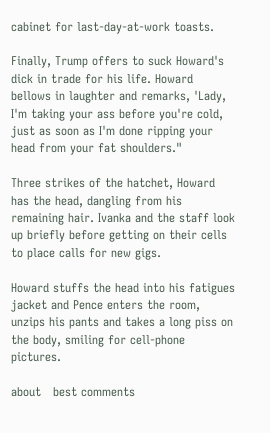cabinet for last-day-at-work toasts.

Finally, Trump offers to suck Howard's dick in trade for his life. Howard bellows in laughter and remarks, 'Lady, I'm taking your ass before you're cold, just as soon as I'm done ripping your head from your fat shoulders."

Three strikes of the hatchet, Howard has the head, dangling from his remaining hair. Ivanka and the staff look up briefly before getting on their cells to place calls for new gigs.

Howard stuffs the head into his fatigues jacket and Pence enters the room, unzips his pants and takes a long piss on the body, smiling for cell-phone pictures.

about   best comments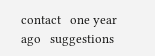contact   one year ago   suggestions